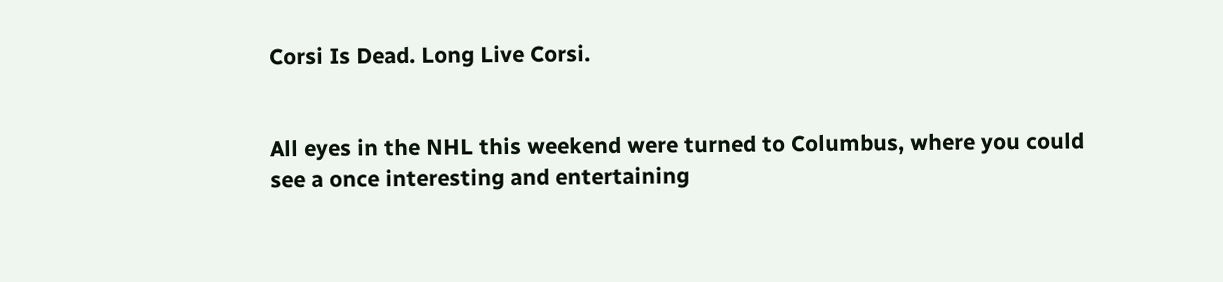Corsi Is Dead. Long Live Corsi.


All eyes in the NHL this weekend were turned to Columbus, where you could see a once interesting and entertaining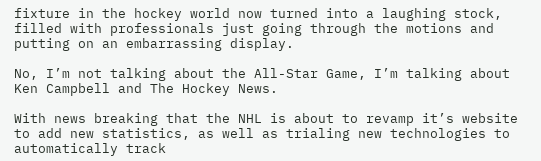fixture in the hockey world now turned into a laughing stock, filled with professionals just going through the motions and putting on an embarrassing display.

No, I’m not talking about the All-Star Game, I’m talking about Ken Campbell and The Hockey News.

With news breaking that the NHL is about to revamp it’s website to add new statistics, as well as trialing new technologies to automatically track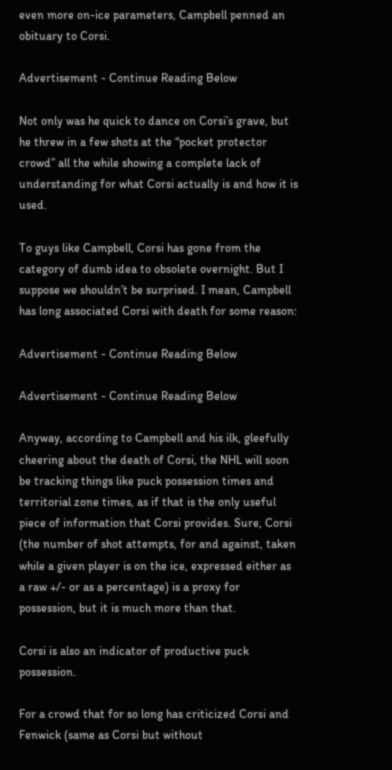even more on-ice parameters, Campbell penned an obituary to Corsi.

Advertisement - Continue Reading Below

Not only was he quick to dance on Corsi’s grave, but he threw in a few shots at the “pocket protector crowd” all the while showing a complete lack of understanding for what Corsi actually is and how it is used.

To guys like Campbell, Corsi has gone from the category of dumb idea to obsolete overnight. But I suppose we shouldn’t be surprised. I mean, Campbell has long associated Corsi with death for some reason:

Advertisement - Continue Reading Below

Advertisement - Continue Reading Below

Anyway, according to Campbell and his ilk, gleefully cheering about the death of Corsi, the NHL will soon be tracking things like puck possession times and territorial zone times, as if that is the only useful piece of information that Corsi provides. Sure, Corsi (the number of shot attempts, for and against, taken while a given player is on the ice, expressed either as a raw +/- or as a percentage) is a proxy for possession, but it is much more than that.

Corsi is also an indicator of productive puck possession.

For a crowd that for so long has criticized Corsi and Fenwick (same as Corsi but without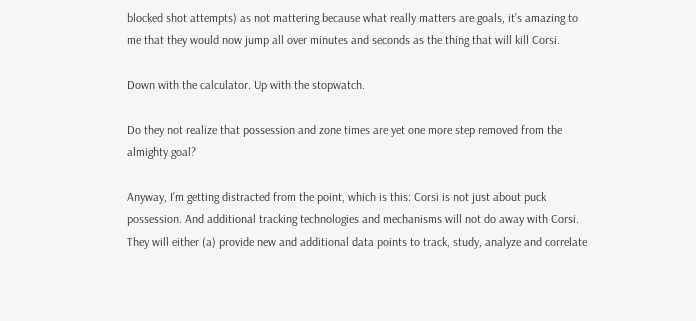blocked shot attempts) as not mattering because what really matters are goals, it’s amazing to me that they would now jump all over minutes and seconds as the thing that will kill Corsi.

Down with the calculator. Up with the stopwatch.

Do they not realize that possession and zone times are yet one more step removed from the almighty goal?

Anyway, I’m getting distracted from the point, which is this: Corsi is not just about puck possession. And additional tracking technologies and mechanisms will not do away with Corsi. They will either (a) provide new and additional data points to track, study, analyze and correlate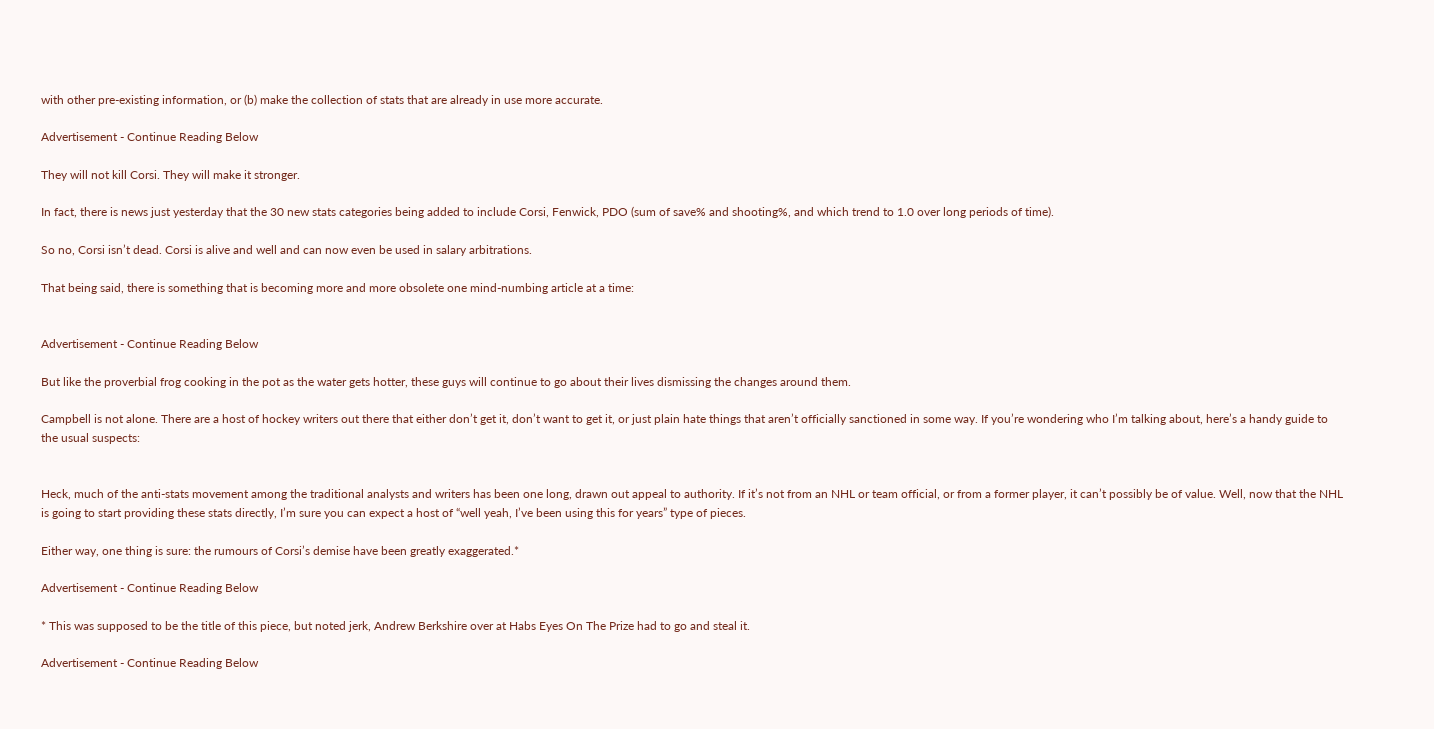with other pre-existing information, or (b) make the collection of stats that are already in use more accurate.

Advertisement - Continue Reading Below

They will not kill Corsi. They will make it stronger.

In fact, there is news just yesterday that the 30 new stats categories being added to include Corsi, Fenwick, PDO (sum of save% and shooting%, and which trend to 1.0 over long periods of time).

So no, Corsi isn’t dead. Corsi is alive and well and can now even be used in salary arbitrations.

That being said, there is something that is becoming more and more obsolete one mind-numbing article at a time:


Advertisement - Continue Reading Below

But like the proverbial frog cooking in the pot as the water gets hotter, these guys will continue to go about their lives dismissing the changes around them.

Campbell is not alone. There are a host of hockey writers out there that either don’t get it, don’t want to get it, or just plain hate things that aren’t officially sanctioned in some way. If you’re wondering who I’m talking about, here’s a handy guide to the usual suspects:


Heck, much of the anti-stats movement among the traditional analysts and writers has been one long, drawn out appeal to authority. If it’s not from an NHL or team official, or from a former player, it can’t possibly be of value. Well, now that the NHL is going to start providing these stats directly, I’m sure you can expect a host of “well yeah, I’ve been using this for years” type of pieces.

Either way, one thing is sure: the rumours of Corsi’s demise have been greatly exaggerated.*

Advertisement - Continue Reading Below

* This was supposed to be the title of this piece, but noted jerk, Andrew Berkshire over at Habs Eyes On The Prize had to go and steal it.

Advertisement - Continue Reading Below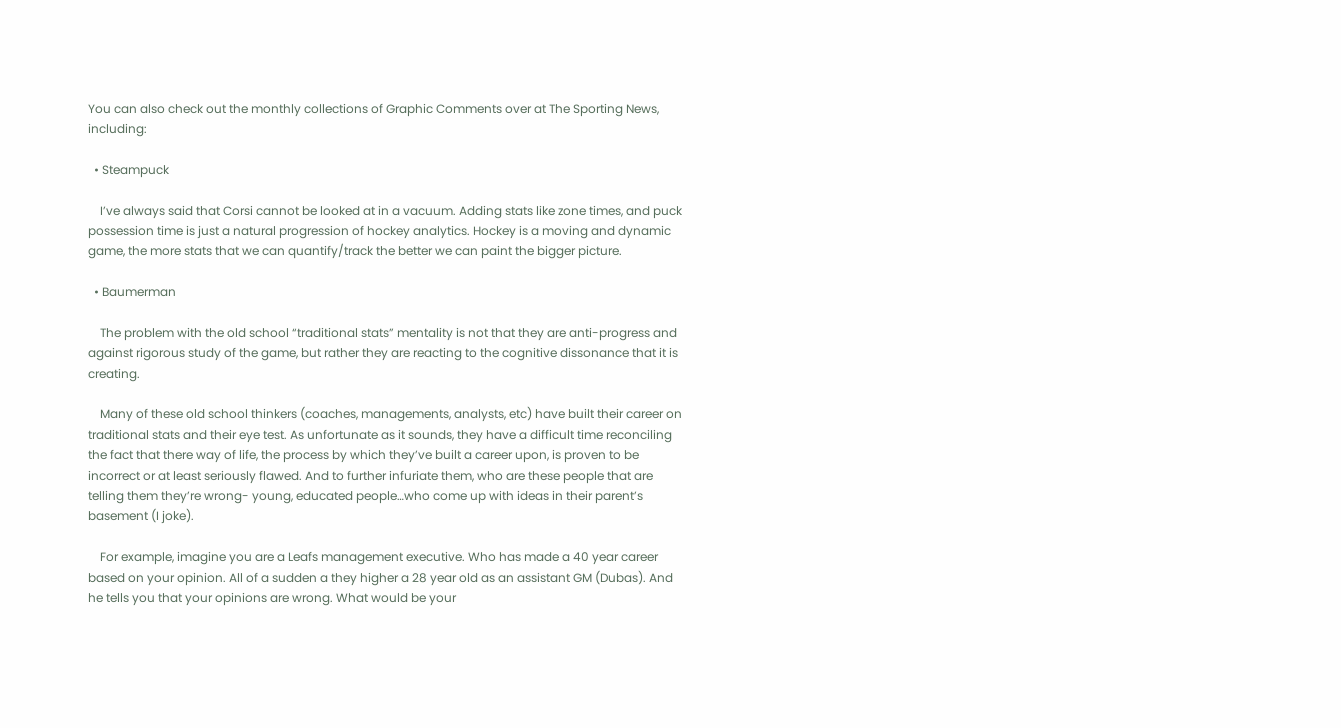You can also check out the monthly collections of Graphic Comments over at The Sporting News, including:

  • Steampuck

    I’ve always said that Corsi cannot be looked at in a vacuum. Adding stats like zone times, and puck possession time is just a natural progression of hockey analytics. Hockey is a moving and dynamic game, the more stats that we can quantify/track the better we can paint the bigger picture.

  • Baumerman

    The problem with the old school “traditional stats” mentality is not that they are anti-progress and against rigorous study of the game, but rather they are reacting to the cognitive dissonance that it is creating.

    Many of these old school thinkers (coaches, managements, analysts, etc) have built their career on traditional stats and their eye test. As unfortunate as it sounds, they have a difficult time reconciling the fact that there way of life, the process by which they’ve built a career upon, is proven to be incorrect or at least seriously flawed. And to further infuriate them, who are these people that are telling them they’re wrong- young, educated people…who come up with ideas in their parent’s basement (I joke).

    For example, imagine you are a Leafs management executive. Who has made a 40 year career based on your opinion. All of a sudden a they higher a 28 year old as an assistant GM (Dubas). And he tells you that your opinions are wrong. What would be your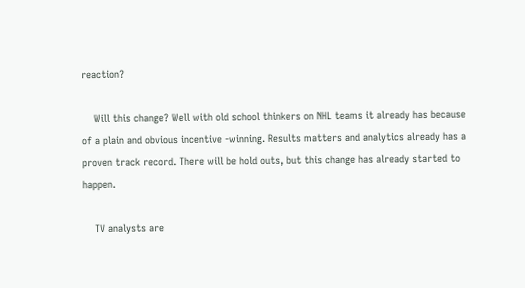reaction?

    Will this change? Well with old school thinkers on NHL teams it already has because of a plain and obvious incentive -winning. Results matters and analytics already has a proven track record. There will be hold outs, but this change has already started to happen.

    TV analysts are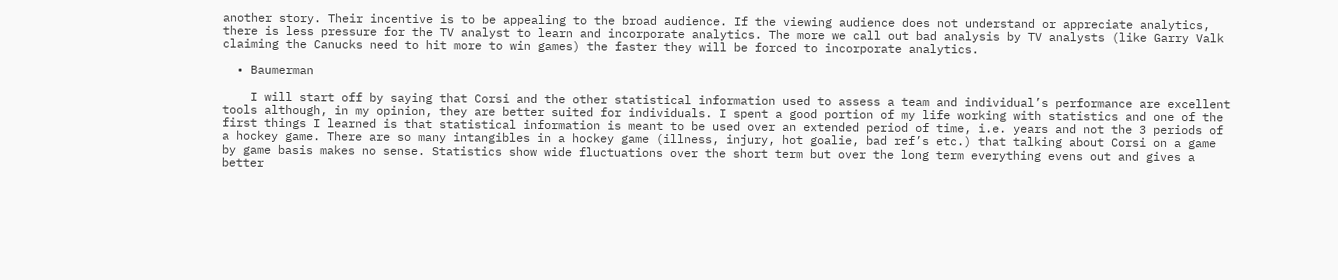another story. Their incentive is to be appealing to the broad audience. If the viewing audience does not understand or appreciate analytics, there is less pressure for the TV analyst to learn and incorporate analytics. The more we call out bad analysis by TV analysts (like Garry Valk claiming the Canucks need to hit more to win games) the faster they will be forced to incorporate analytics.

  • Baumerman

    I will start off by saying that Corsi and the other statistical information used to assess a team and individual’s performance are excellent tools although, in my opinion, they are better suited for individuals. I spent a good portion of my life working with statistics and one of the first things I learned is that statistical information is meant to be used over an extended period of time, i.e. years and not the 3 periods of a hockey game. There are so many intangibles in a hockey game (illness, injury, hot goalie, bad ref’s etc.) that talking about Corsi on a game by game basis makes no sense. Statistics show wide fluctuations over the short term but over the long term everything evens out and gives a better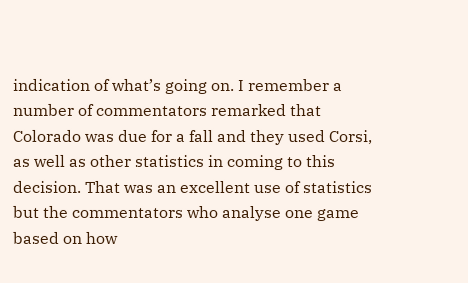indication of what’s going on. I remember a number of commentators remarked that Colorado was due for a fall and they used Corsi, as well as other statistics in coming to this decision. That was an excellent use of statistics but the commentators who analyse one game based on how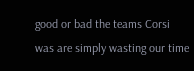good or bad the teams Corsi was are simply wasting our time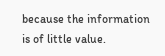because the information is of little value.